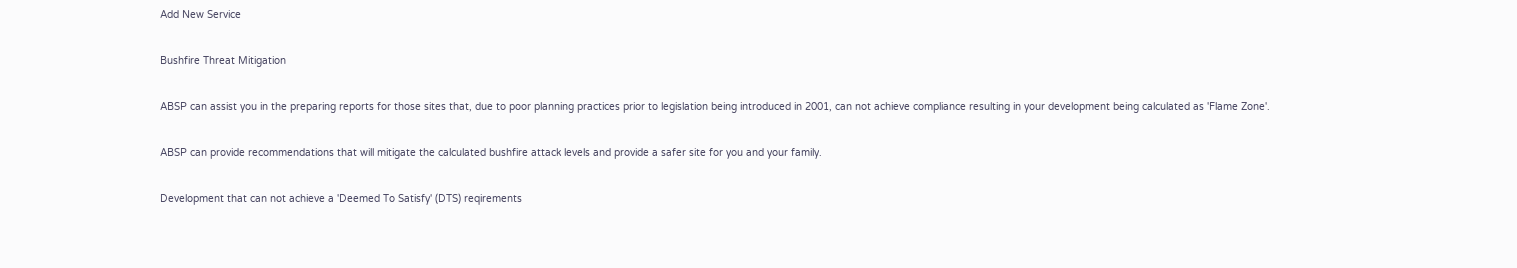Add New Service

Bushfire Threat Mitigation

ABSP can assist you in the preparing reports for those sites that, due to poor planning practices prior to legislation being introduced in 2001, can not achieve compliance resulting in your development being calculated as 'Flame Zone'.

ABSP can provide recommendations that will mitigate the calculated bushfire attack levels and provide a safer site for you and your family.

Development that can not achieve a 'Deemed To Satisfy' (DTS) reqirements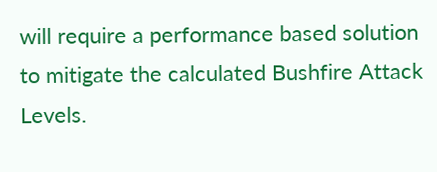will require a performance based solution to mitigate the calculated Bushfire Attack Levels.